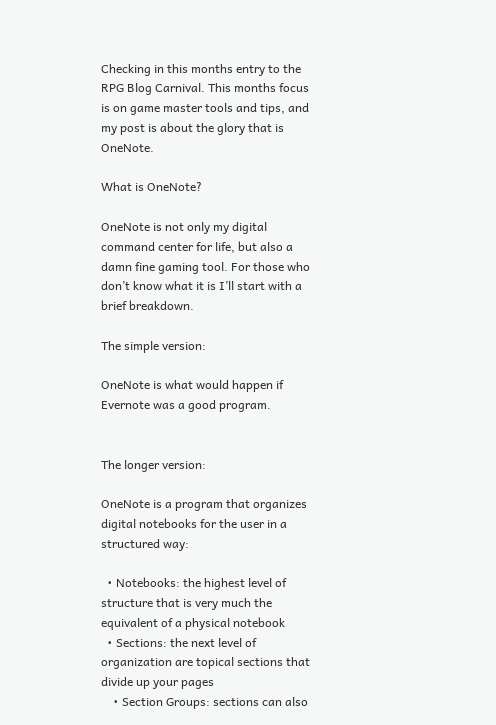Checking in this months entry to the RPG Blog Carnival. This months focus is on game master tools and tips, and my post is about the glory that is OneNote.

What is OneNote?

OneNote is not only my digital command center for life, but also a damn fine gaming tool. For those who don’t know what it is I’ll start with a brief breakdown.

The simple version:

OneNote is what would happen if Evernote was a good program.


The longer version:

OneNote is a program that organizes digital notebooks for the user in a structured way:

  • Notebooks: the highest level of structure that is very much the equivalent of a physical notebook
  • Sections: the next level of organization are topical sections that divide up your pages
    • Section Groups: sections can also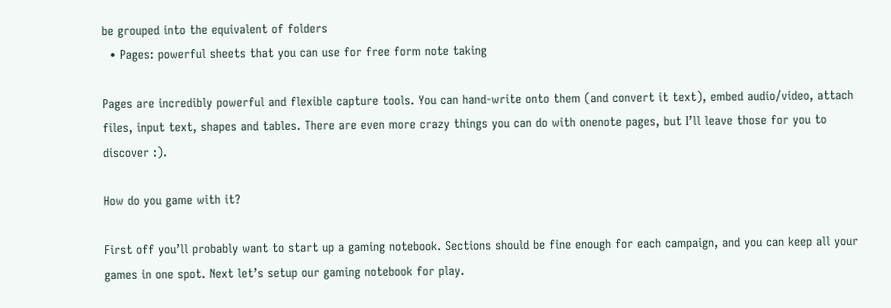be grouped into the equivalent of folders
  • Pages: powerful sheets that you can use for free form note taking

Pages are incredibly powerful and flexible capture tools. You can hand-write onto them (and convert it text), embed audio/video, attach files, input text, shapes and tables. There are even more crazy things you can do with onenote pages, but I’ll leave those for you to discover :).

How do you game with it?

First off you’ll probably want to start up a gaming notebook. Sections should be fine enough for each campaign, and you can keep all your games in one spot. Next let’s setup our gaming notebook for play.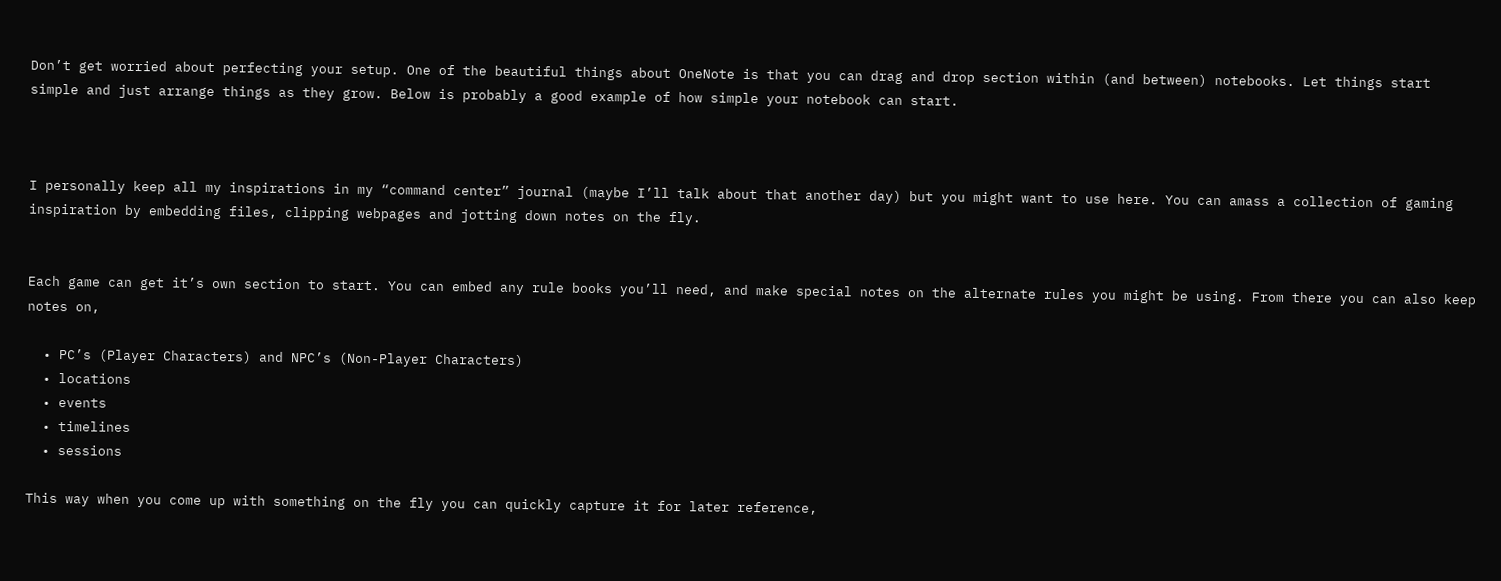Don’t get worried about perfecting your setup. One of the beautiful things about OneNote is that you can drag and drop section within (and between) notebooks. Let things start simple and just arrange things as they grow. Below is probably a good example of how simple your notebook can start.



I personally keep all my inspirations in my “command center” journal (maybe I’ll talk about that another day) but you might want to use here. You can amass a collection of gaming inspiration by embedding files, clipping webpages and jotting down notes on the fly.


Each game can get it’s own section to start. You can embed any rule books you’ll need, and make special notes on the alternate rules you might be using. From there you can also keep notes on,

  • PC’s (Player Characters) and NPC’s (Non-Player Characters)
  • locations
  • events
  • timelines
  • sessions

This way when you come up with something on the fly you can quickly capture it for later reference,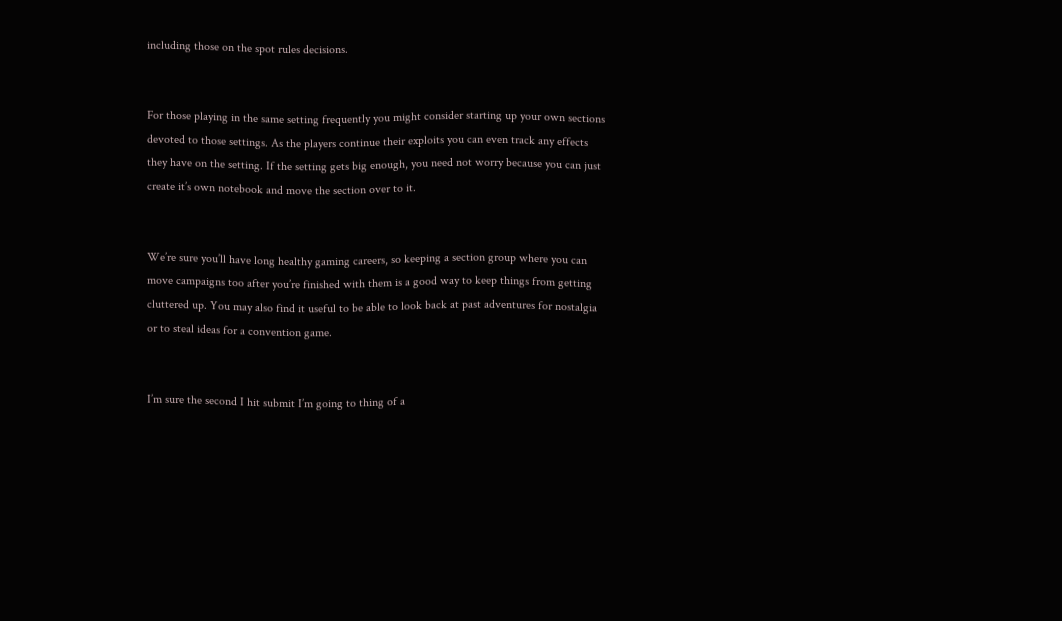including those on the spot rules decisions.


For those playing in the same setting frequently you might consider starting up your own sections devoted to those settings. As the players continue their exploits you can even track any effects they have on the setting. If the setting gets big enough, you need not worry because you can just create it’s own notebook and move the section over to it.


We’re sure you’ll have long healthy gaming careers, so keeping a section group where you can move campaigns too after you’re finished with them is a good way to keep things from getting cluttered up. You may also find it useful to be able to look back at past adventures for nostalgia or to steal ideas for a convention game.


I’m sure the second I hit submit I’m going to thing of a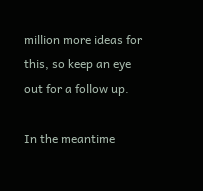million more ideas for this, so keep an eye out for a follow up.

In the meantime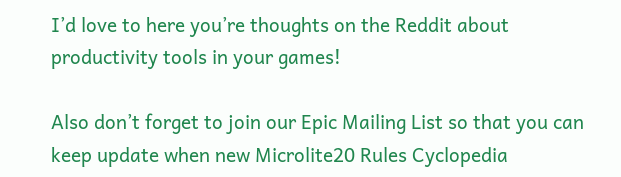I’d love to here you’re thoughts on the Reddit about productivity tools in your games!

Also don’t forget to join our Epic Mailing List so that you can keep update when new Microlite20 Rules Cyclopedia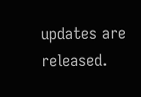updates are released.